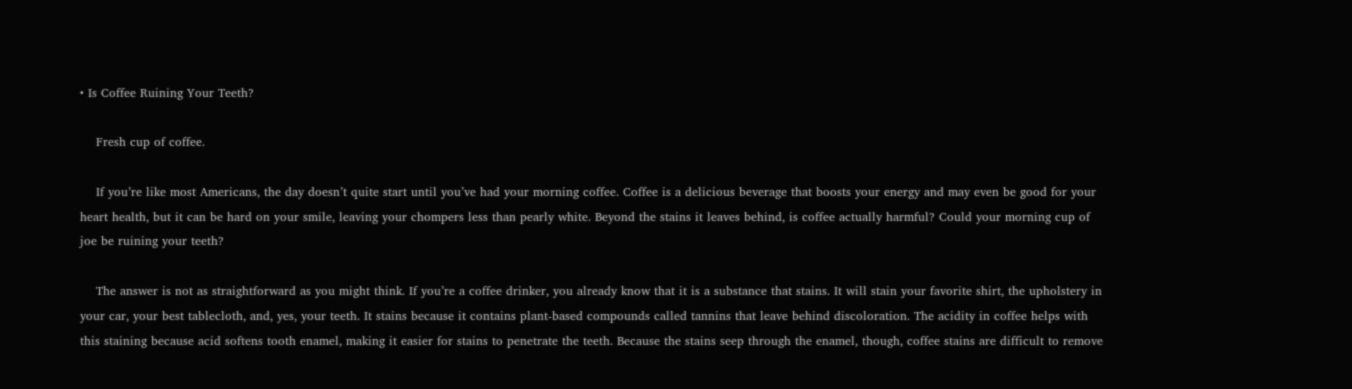• Is Coffee Ruining Your Teeth?

    Fresh cup of coffee.

    If you’re like most Americans, the day doesn’t quite start until you’ve had your morning coffee. Coffee is a delicious beverage that boosts your energy and may even be good for your heart health, but it can be hard on your smile, leaving your chompers less than pearly white. Beyond the stains it leaves behind, is coffee actually harmful? Could your morning cup of joe be ruining your teeth?

    The answer is not as straightforward as you might think. If you’re a coffee drinker, you already know that it is a substance that stains. It will stain your favorite shirt, the upholstery in your car, your best tablecloth, and, yes, your teeth. It stains because it contains plant-based compounds called tannins that leave behind discoloration. The acidity in coffee helps with this staining because acid softens tooth enamel, making it easier for stains to penetrate the teeth. Because the stains seep through the enamel, though, coffee stains are difficult to remove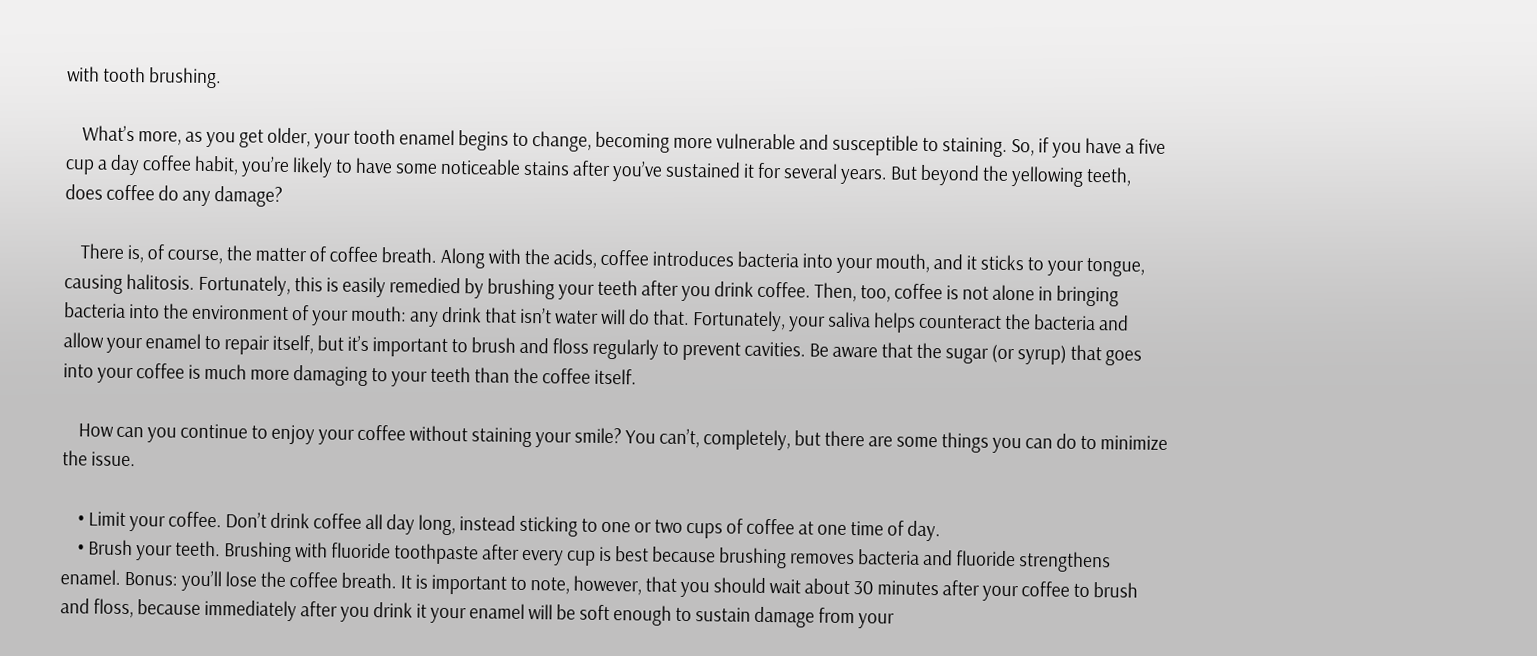with tooth brushing.

    What’s more, as you get older, your tooth enamel begins to change, becoming more vulnerable and susceptible to staining. So, if you have a five cup a day coffee habit, you’re likely to have some noticeable stains after you’ve sustained it for several years. But beyond the yellowing teeth, does coffee do any damage?

    There is, of course, the matter of coffee breath. Along with the acids, coffee introduces bacteria into your mouth, and it sticks to your tongue, causing halitosis. Fortunately, this is easily remedied by brushing your teeth after you drink coffee. Then, too, coffee is not alone in bringing bacteria into the environment of your mouth: any drink that isn’t water will do that. Fortunately, your saliva helps counteract the bacteria and allow your enamel to repair itself, but it’s important to brush and floss regularly to prevent cavities. Be aware that the sugar (or syrup) that goes into your coffee is much more damaging to your teeth than the coffee itself.

    How can you continue to enjoy your coffee without staining your smile? You can’t, completely, but there are some things you can do to minimize the issue.

    • Limit your coffee. Don’t drink coffee all day long, instead sticking to one or two cups of coffee at one time of day.
    • Brush your teeth. Brushing with fluoride toothpaste after every cup is best because brushing removes bacteria and fluoride strengthens enamel. Bonus: you’ll lose the coffee breath. It is important to note, however, that you should wait about 30 minutes after your coffee to brush and floss, because immediately after you drink it your enamel will be soft enough to sustain damage from your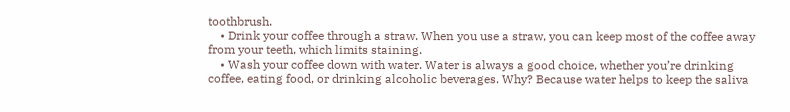toothbrush.
    • Drink your coffee through a straw. When you use a straw, you can keep most of the coffee away from your teeth, which limits staining.
    • Wash your coffee down with water. Water is always a good choice, whether you’re drinking coffee, eating food, or drinking alcoholic beverages. Why? Because water helps to keep the saliva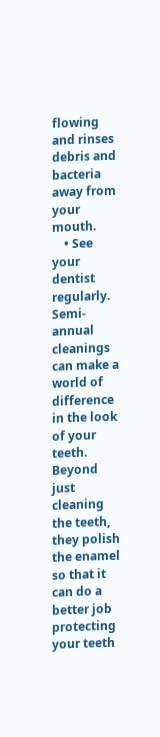flowing and rinses debris and bacteria away from your mouth.
    • See your dentist regularly. Semi-annual cleanings can make a world of difference in the look of your teeth. Beyond just cleaning the teeth, they polish the enamel so that it can do a better job protecting your teeth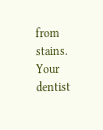from stains. Your dentist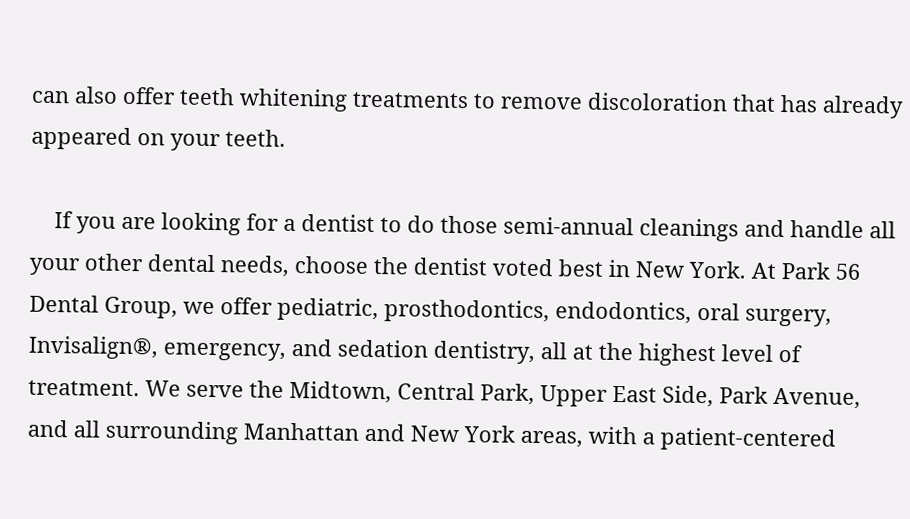can also offer teeth whitening treatments to remove discoloration that has already appeared on your teeth.

    If you are looking for a dentist to do those semi-annual cleanings and handle all your other dental needs, choose the dentist voted best in New York. At Park 56 Dental Group, we offer pediatric, prosthodontics, endodontics, oral surgery, Invisalign®, emergency, and sedation dentistry, all at the highest level of treatment. We serve the Midtown, Central Park, Upper East Side, Park Avenue, and all surrounding Manhattan and New York areas, with a patient-centered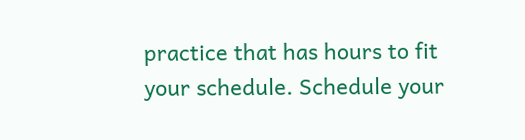practice that has hours to fit your schedule. Schedule your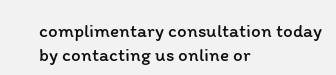complimentary consultation today by contacting us online or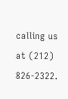calling us at (212) 826-2322.